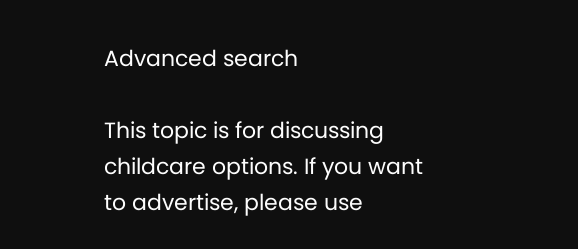Advanced search

This topic is for discussing childcare options. If you want to advertise, please use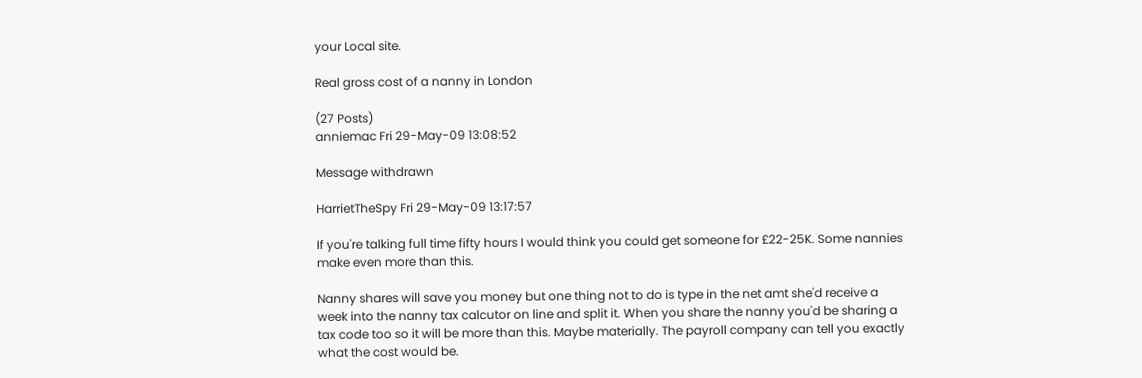your Local site.

Real gross cost of a nanny in London

(27 Posts)
anniemac Fri 29-May-09 13:08:52

Message withdrawn

HarrietTheSpy Fri 29-May-09 13:17:57

If you're talking full time fifty hours I would think you could get someone for £22-25K. Some nannies make even more than this.

Nanny shares will save you money but one thing not to do is type in the net amt she'd receive a week into the nanny tax calcutor on line and split it. When you share the nanny you'd be sharing a tax code too so it will be more than this. Maybe materially. The payroll company can tell you exactly what the cost would be.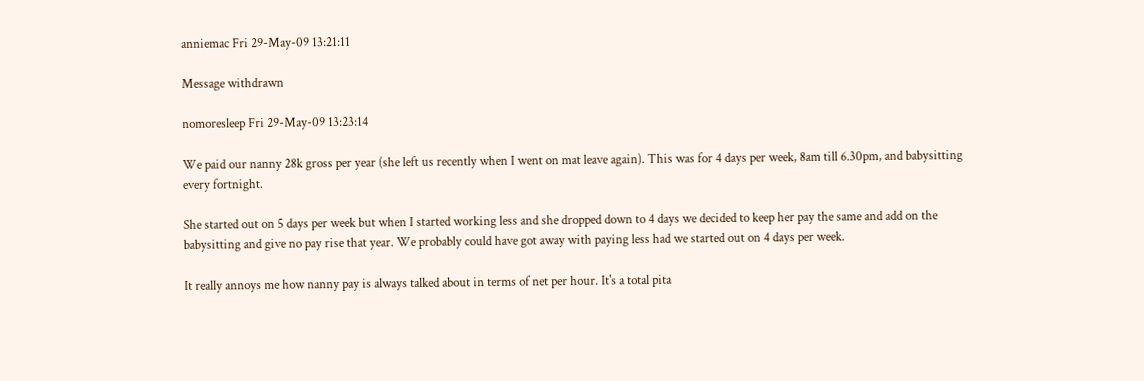anniemac Fri 29-May-09 13:21:11

Message withdrawn

nomoresleep Fri 29-May-09 13:23:14

We paid our nanny 28k gross per year (she left us recently when I went on mat leave again). This was for 4 days per week, 8am till 6.30pm, and babysitting every fortnight.

She started out on 5 days per week but when I started working less and she dropped down to 4 days we decided to keep her pay the same and add on the babysitting and give no pay rise that year. We probably could have got away with paying less had we started out on 4 days per week.

It really annoys me how nanny pay is always talked about in terms of net per hour. It's a total pita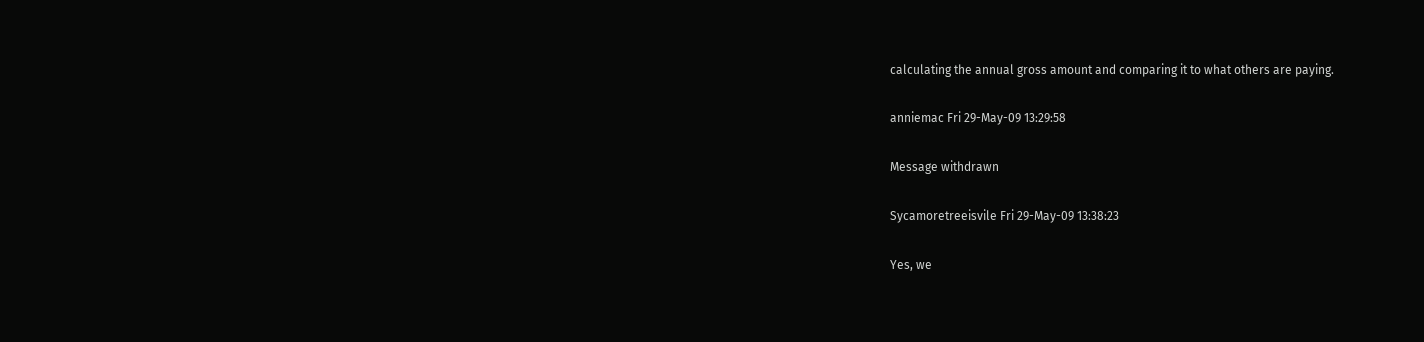calculating the annual gross amount and comparing it to what others are paying.

anniemac Fri 29-May-09 13:29:58

Message withdrawn

Sycamoretreeisvile Fri 29-May-09 13:38:23

Yes, we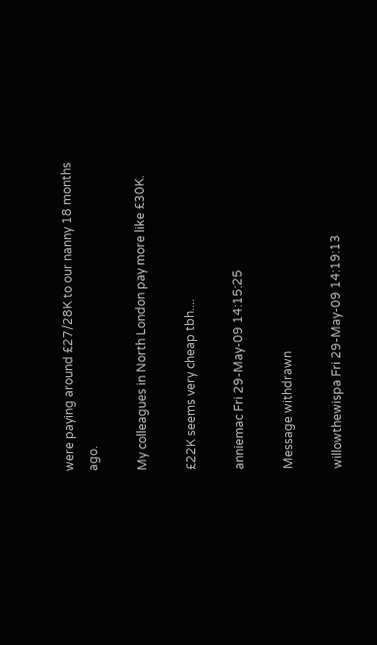were paying around £27/28K to our nanny 18 months ago.

My colleagues in North London pay more like £30K.

£22K seems very cheap tbh....

anniemac Fri 29-May-09 14:15:25

Message withdrawn

willowthewispa Fri 29-May-09 14:19:13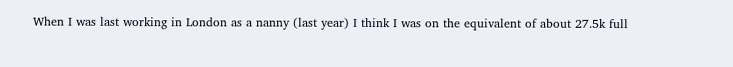When I was last working in London as a nanny (last year) I think I was on the equivalent of about 27.5k full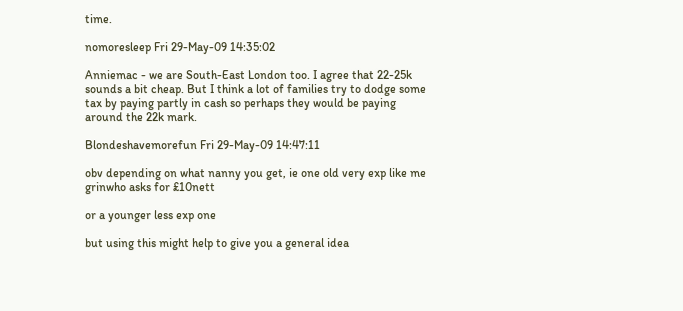time.

nomoresleep Fri 29-May-09 14:35:02

Anniemac - we are South-East London too. I agree that 22-25k sounds a bit cheap. But I think a lot of families try to dodge some tax by paying partly in cash so perhaps they would be paying around the 22k mark.

Blondeshavemorefun Fri 29-May-09 14:47:11

obv depending on what nanny you get, ie one old very exp like me grinwho asks for £10nett

or a younger less exp one

but using this might help to give you a general idea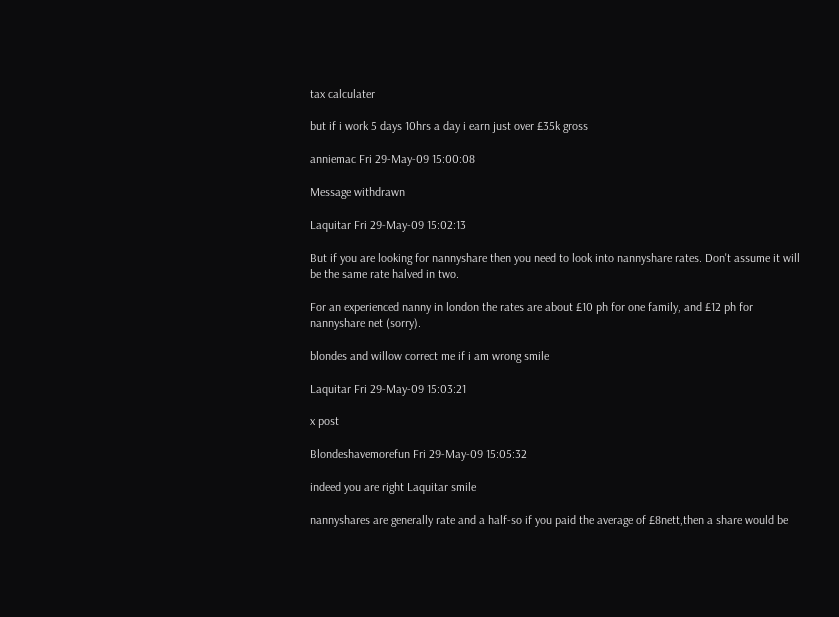tax calculater

but if i work 5 days 10hrs a day i earn just over £35k gross

anniemac Fri 29-May-09 15:00:08

Message withdrawn

Laquitar Fri 29-May-09 15:02:13

But if you are looking for nannyshare then you need to look into nannyshare rates. Don't assume it will be the same rate halved in two.

For an experienced nanny in london the rates are about £10 ph for one family, and £12 ph for nannyshare net (sorry).

blondes and willow correct me if i am wrong smile

Laquitar Fri 29-May-09 15:03:21

x post

Blondeshavemorefun Fri 29-May-09 15:05:32

indeed you are right Laquitar smile

nannyshares are generally rate and a half-so if you paid the average of £8nett,then a share would be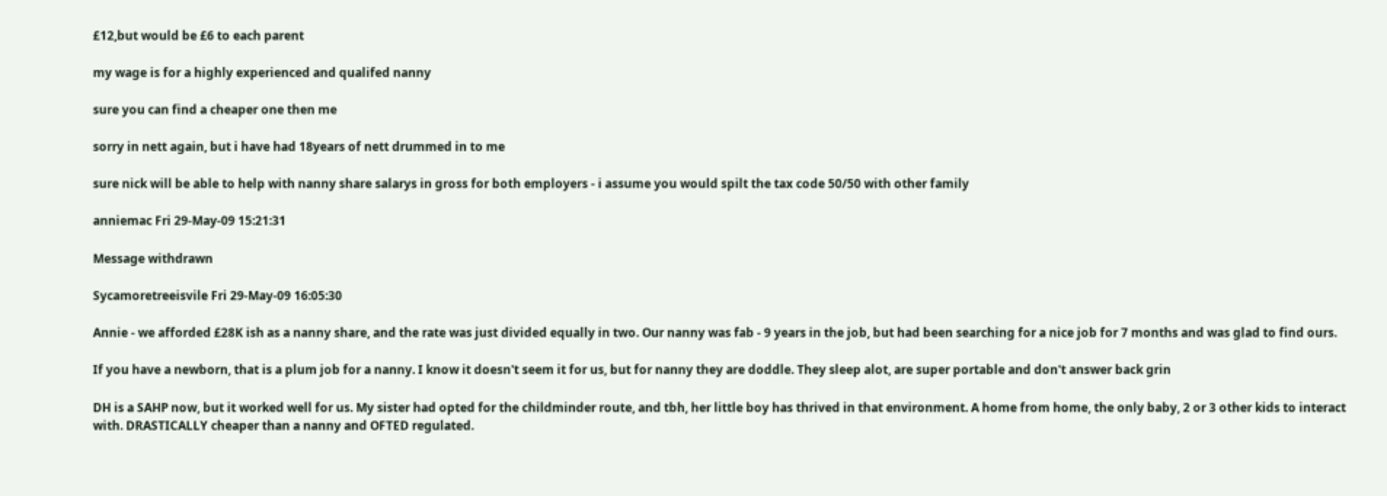£12,but would be £6 to each parent

my wage is for a highly experienced and qualifed nanny

sure you can find a cheaper one then me

sorry in nett again, but i have had 18years of nett drummed in to me

sure nick will be able to help with nanny share salarys in gross for both employers - i assume you would spilt the tax code 50/50 with other family

anniemac Fri 29-May-09 15:21:31

Message withdrawn

Sycamoretreeisvile Fri 29-May-09 16:05:30

Annie - we afforded £28K ish as a nanny share, and the rate was just divided equally in two. Our nanny was fab - 9 years in the job, but had been searching for a nice job for 7 months and was glad to find ours.

If you have a newborn, that is a plum job for a nanny. I know it doesn't seem it for us, but for nanny they are doddle. They sleep alot, are super portable and don't answer back grin

DH is a SAHP now, but it worked well for us. My sister had opted for the childminder route, and tbh, her little boy has thrived in that environment. A home from home, the only baby, 2 or 3 other kids to interact with. DRASTICALLY cheaper than a nanny and OFTED regulated.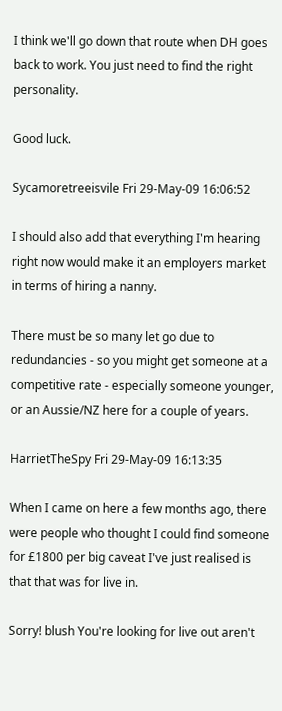I think we'll go down that route when DH goes back to work. You just need to find the right personality.

Good luck.

Sycamoretreeisvile Fri 29-May-09 16:06:52

I should also add that everything I'm hearing right now would make it an employers market in terms of hiring a nanny.

There must be so many let go due to redundancies - so you might get someone at a competitive rate - especially someone younger, or an Aussie/NZ here for a couple of years.

HarrietTheSpy Fri 29-May-09 16:13:35

When I came on here a few months ago, there were people who thought I could find someone for £1800 per big caveat I've just realised is that that was for live in.

Sorry! blush You're looking for live out aren't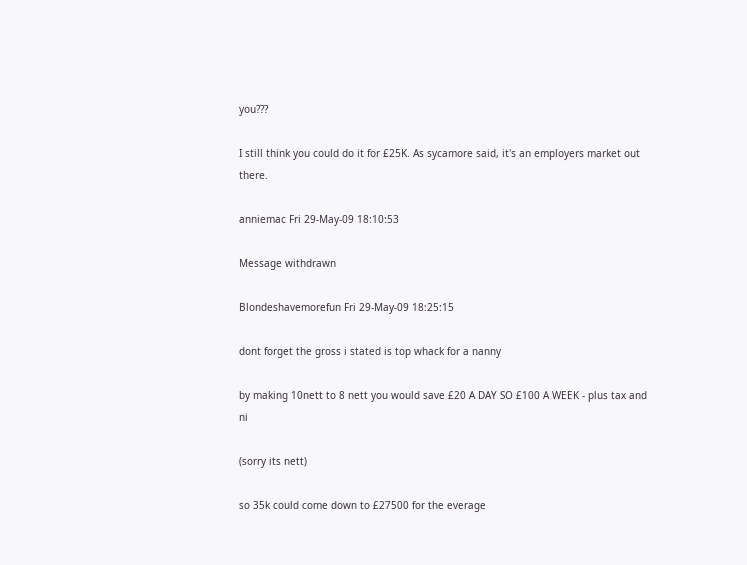you???

I still think you could do it for £25K. As sycamore said, it's an employers market out there.

anniemac Fri 29-May-09 18:10:53

Message withdrawn

Blondeshavemorefun Fri 29-May-09 18:25:15

dont forget the gross i stated is top whack for a nanny

by making 10nett to 8 nett you would save £20 A DAY SO £100 A WEEK - plus tax and ni

(sorry its nett)

so 35k could come down to £27500 for the everage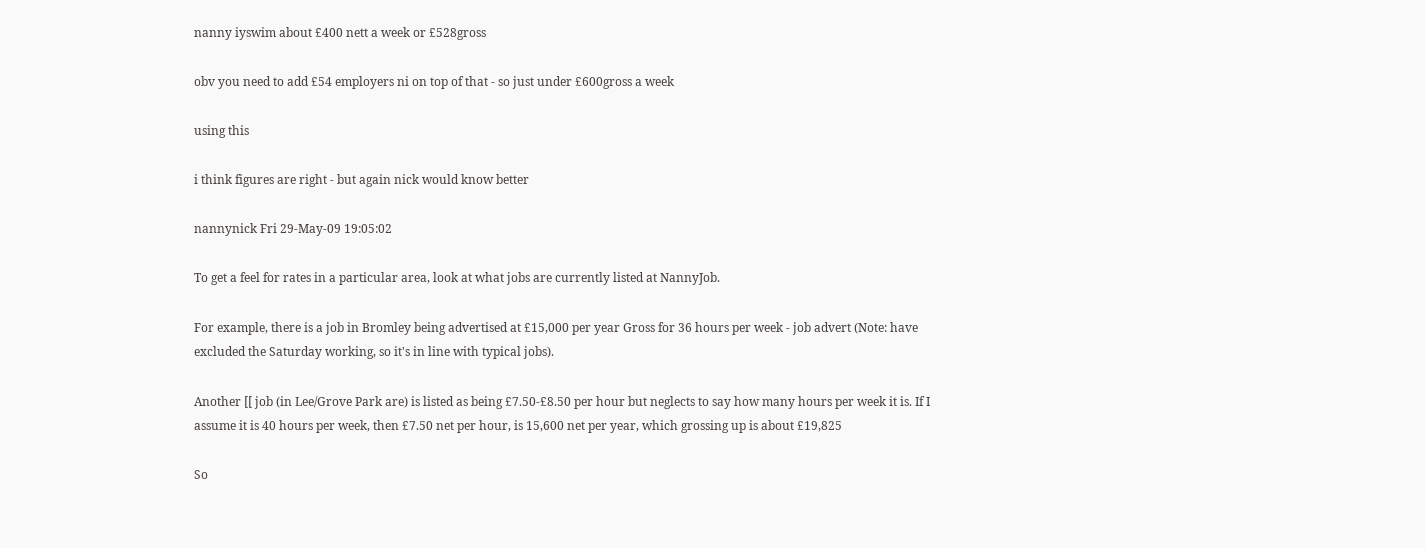nanny iyswim about £400 nett a week or £528gross

obv you need to add £54 employers ni on top of that - so just under £600gross a week

using this

i think figures are right - but again nick would know better

nannynick Fri 29-May-09 19:05:02

To get a feel for rates in a particular area, look at what jobs are currently listed at NannyJob.

For example, there is a job in Bromley being advertised at £15,000 per year Gross for 36 hours per week - job advert (Note: have excluded the Saturday working, so it's in line with typical jobs).

Another [[ job (in Lee/Grove Park are) is listed as being £7.50-£8.50 per hour but neglects to say how many hours per week it is. If I assume it is 40 hours per week, then £7.50 net per hour, is 15,600 net per year, which grossing up is about £19,825

So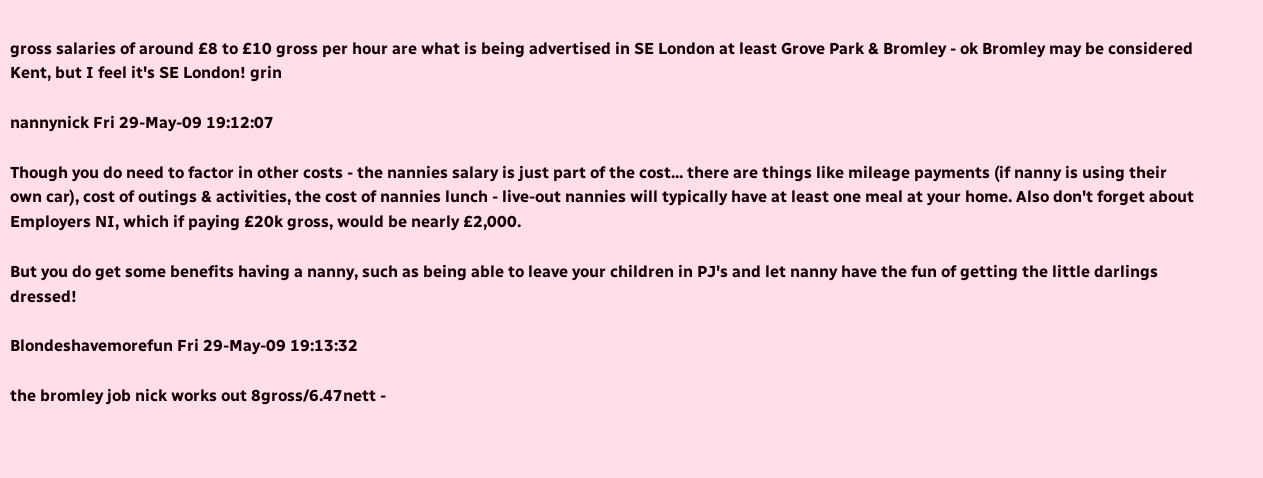gross salaries of around £8 to £10 gross per hour are what is being advertised in SE London at least Grove Park & Bromley - ok Bromley may be considered Kent, but I feel it's SE London! grin

nannynick Fri 29-May-09 19:12:07

Though you do need to factor in other costs - the nannies salary is just part of the cost... there are things like mileage payments (if nanny is using their own car), cost of outings & activities, the cost of nannies lunch - live-out nannies will typically have at least one meal at your home. Also don't forget about Employers NI, which if paying £20k gross, would be nearly £2,000.

But you do get some benefits having a nanny, such as being able to leave your children in PJ's and let nanny have the fun of getting the little darlings dressed!

Blondeshavemorefun Fri 29-May-09 19:13:32

the bromley job nick works out 8gross/6.47nett -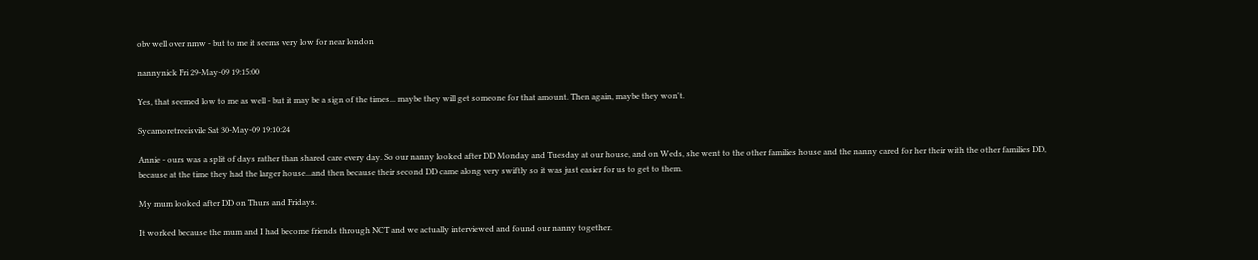obv well over nmw - but to me it seems very low for near london

nannynick Fri 29-May-09 19:15:00

Yes, that seemed low to me as well - but it may be a sign of the times... maybe they will get someone for that amount. Then again, maybe they won't.

Sycamoretreeisvile Sat 30-May-09 19:10:24

Annie - ours was a split of days rather than shared care every day. So our nanny looked after DD Monday and Tuesday at our house, and on Weds, she went to the other families house and the nanny cared for her their with the other families DD, because at the time they had the larger house...and then because their second DD came along very swiftly so it was just easier for us to get to them.

My mum looked after DD on Thurs and Fridays.

It worked because the mum and I had become friends through NCT and we actually interviewed and found our nanny together.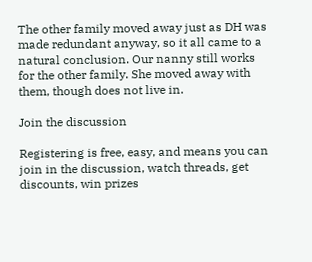The other family moved away just as DH was made redundant anyway, so it all came to a natural conclusion. Our nanny still works for the other family. She moved away with them, though does not live in.

Join the discussion

Registering is free, easy, and means you can join in the discussion, watch threads, get discounts, win prizes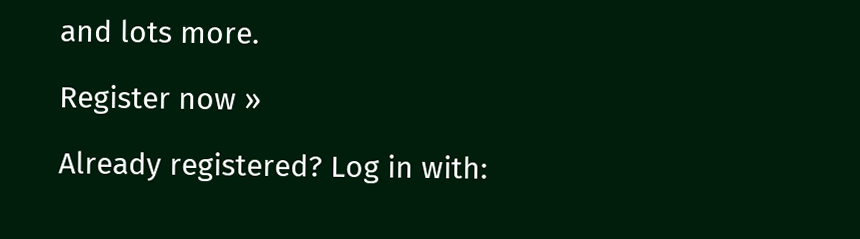and lots more.

Register now »

Already registered? Log in with: